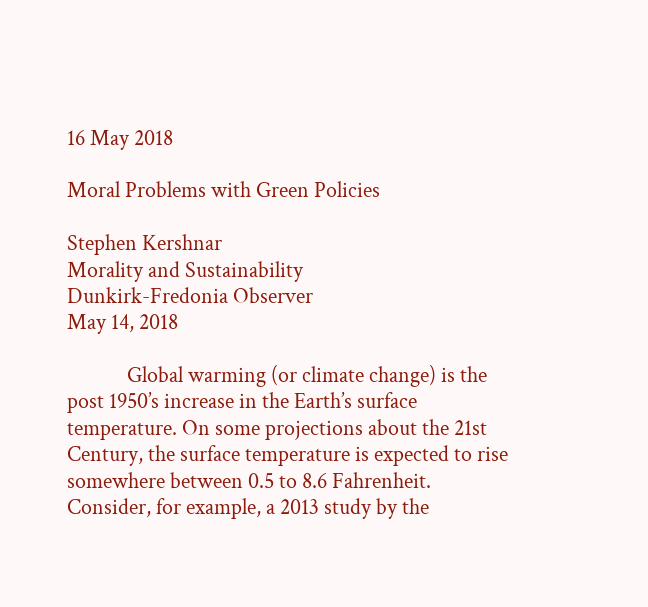16 May 2018

Moral Problems with Green Policies

Stephen Kershnar
Morality and Sustainability
Dunkirk-Fredonia Observer
May 14, 2018

            Global warming (or climate change) is the post 1950’s increase in the Earth’s surface temperature. On some projections about the 21st Century, the surface temperature is expected to rise somewhere between 0.5 to 8.6 Fahrenheit. Consider, for example, a 2013 study by the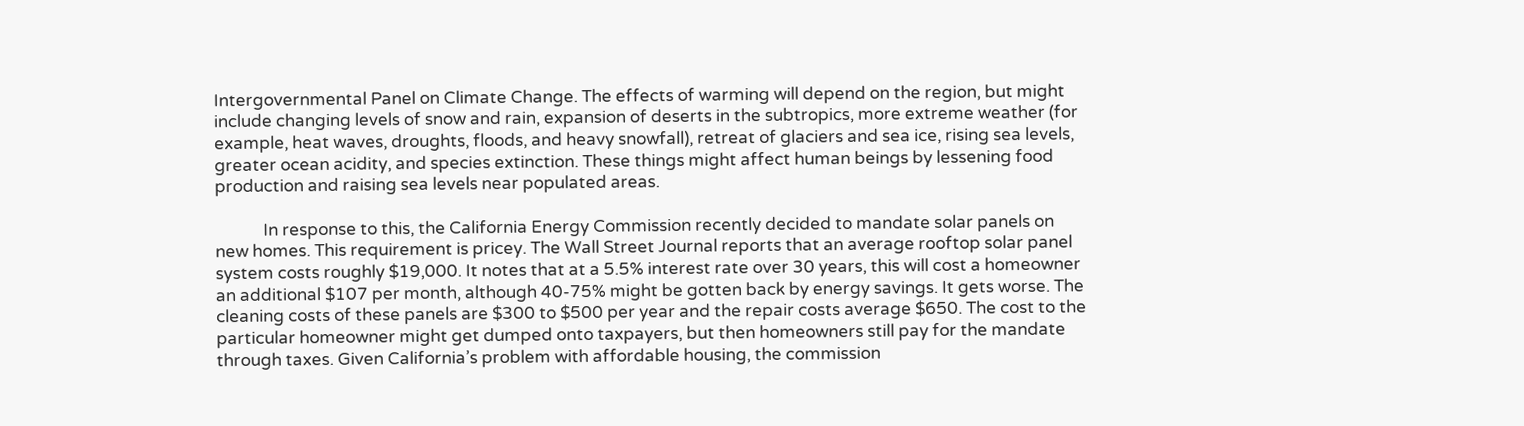Intergovernmental Panel on Climate Change. The effects of warming will depend on the region, but might include changing levels of snow and rain, expansion of deserts in the subtropics, more extreme weather (for example, heat waves, droughts, floods, and heavy snowfall), retreat of glaciers and sea ice, rising sea levels, greater ocean acidity, and species extinction. These things might affect human beings by lessening food production and raising sea levels near populated areas.

            In response to this, the California Energy Commission recently decided to mandate solar panels on new homes. This requirement is pricey. The Wall Street Journal reports that an average rooftop solar panel system costs roughly $19,000. It notes that at a 5.5% interest rate over 30 years, this will cost a homeowner an additional $107 per month, although 40-75% might be gotten back by energy savings. It gets worse. The cleaning costs of these panels are $300 to $500 per year and the repair costs average $650. The cost to the particular homeowner might get dumped onto taxpayers, but then homeowners still pay for the mandate through taxes. Given California’s problem with affordable housing, the commission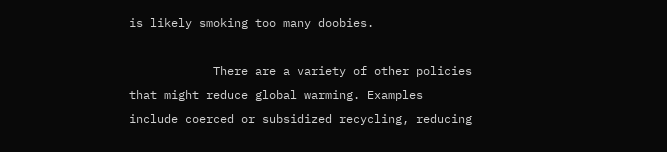is likely smoking too many doobies.

            There are a variety of other policies that might reduce global warming. Examples include coerced or subsidized recycling, reducing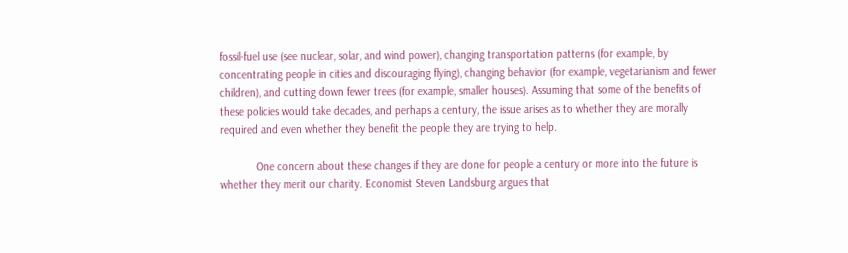fossil-fuel use (see nuclear, solar, and wind power), changing transportation patterns (for example, by concentrating people in cities and discouraging flying), changing behavior (for example, vegetarianism and fewer children), and cutting down fewer trees (for example, smaller houses). Assuming that some of the benefits of these policies would take decades, and perhaps a century, the issue arises as to whether they are morally required and even whether they benefit the people they are trying to help.

            One concern about these changes if they are done for people a century or more into the future is whether they merit our charity. Economist Steven Landsburg argues that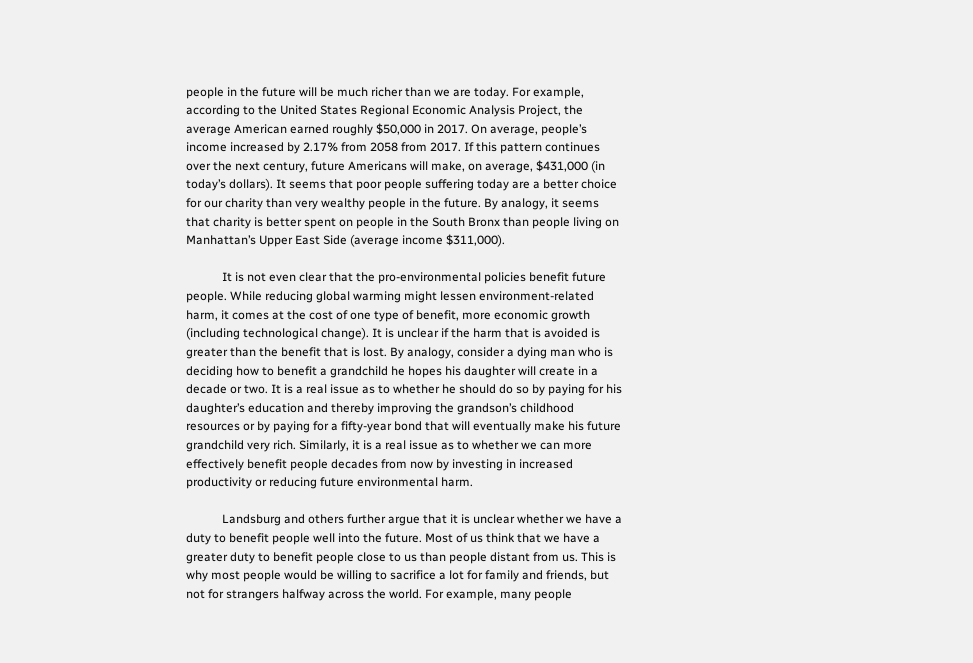people in the future will be much richer than we are today. For example, according to the United States Regional Economic Analysis Project, the average American earned roughly $50,000 in 2017. On average, people’s income increased by 2.17% from 2058 from 2017. If this pattern continues over the next century, future Americans will make, on average, $431,000 (in today’s dollars). It seems that poor people suffering today are a better choice for our charity than very wealthy people in the future. By analogy, it seems that charity is better spent on people in the South Bronx than people living on Manhattan’s Upper East Side (average income $311,000).

            It is not even clear that the pro-environmental policies benefit future people. While reducing global warming might lessen environment-related harm, it comes at the cost of one type of benefit, more economic growth (including technological change). It is unclear if the harm that is avoided is greater than the benefit that is lost. By analogy, consider a dying man who is deciding how to benefit a grandchild he hopes his daughter will create in a decade or two. It is a real issue as to whether he should do so by paying for his daughter’s education and thereby improving the grandson’s childhood resources or by paying for a fifty-year bond that will eventually make his future grandchild very rich. Similarly, it is a real issue as to whether we can more effectively benefit people decades from now by investing in increased productivity or reducing future environmental harm.

            Landsburg and others further argue that it is unclear whether we have a duty to benefit people well into the future. Most of us think that we have a greater duty to benefit people close to us than people distant from us. This is why most people would be willing to sacrifice a lot for family and friends, but not for strangers halfway across the world. For example, many people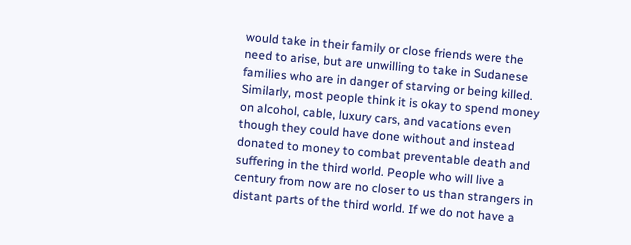would take in their family or close friends were the need to arise, but are unwilling to take in Sudanese families who are in danger of starving or being killed. Similarly, most people think it is okay to spend money on alcohol, cable, luxury cars, and vacations even though they could have done without and instead donated to money to combat preventable death and suffering in the third world. People who will live a century from now are no closer to us than strangers in distant parts of the third world. If we do not have a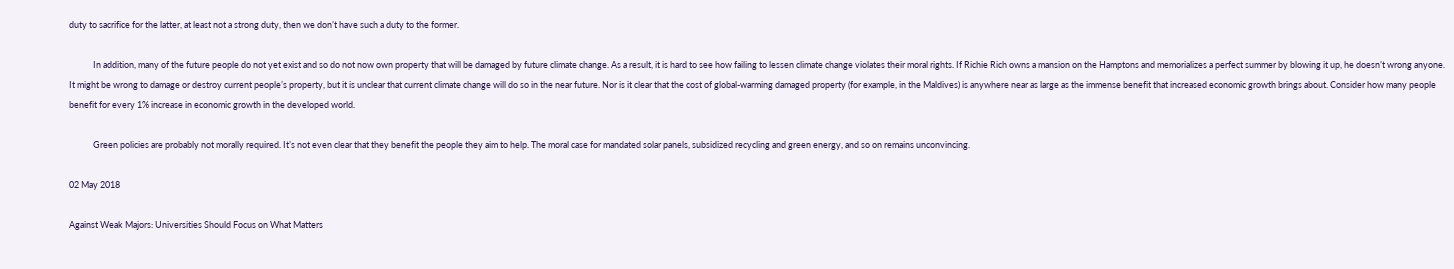duty to sacrifice for the latter, at least not a strong duty, then we don’t have such a duty to the former.

            In addition, many of the future people do not yet exist and so do not now own property that will be damaged by future climate change. As a result, it is hard to see how failing to lessen climate change violates their moral rights. If Richie Rich owns a mansion on the Hamptons and memorializes a perfect summer by blowing it up, he doesn’t wrong anyone. It might be wrong to damage or destroy current people’s property, but it is unclear that current climate change will do so in the near future. Nor is it clear that the cost of global-warming damaged property (for example, in the Maldives) is anywhere near as large as the immense benefit that increased economic growth brings about. Consider how many people benefit for every 1% increase in economic growth in the developed world.

            Green policies are probably not morally required. It’s not even clear that they benefit the people they aim to help. The moral case for mandated solar panels, subsidized recycling and green energy, and so on remains unconvincing.

02 May 2018

Against Weak Majors: Universities Should Focus on What Matters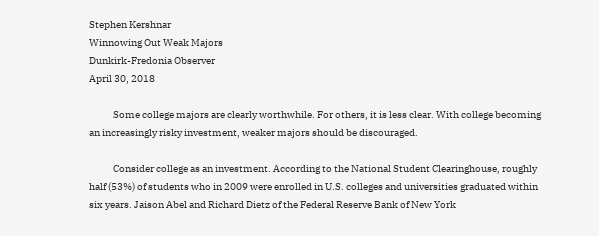Stephen Kershnar
Winnowing Out Weak Majors
Dunkirk-Fredonia Observer
April 30, 2018

            Some college majors are clearly worthwhile. For others, it is less clear. With college becoming an increasingly risky investment, weaker majors should be discouraged.

            Consider college as an investment. According to the National Student Clearinghouse, roughly half (53%) of students who in 2009 were enrolled in U.S. colleges and universities graduated within six years. Jaison Abel and Richard Dietz of the Federal Reserve Bank of New York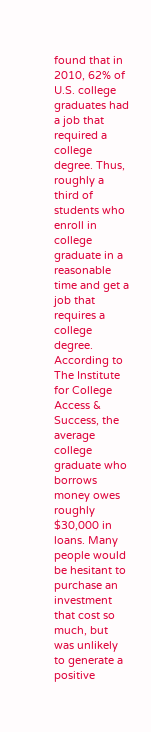found that in 2010, 62% of U.S. college graduates had a job that required a college degree. Thus, roughly a third of students who enroll in college graduate in a reasonable time and get a job that requires a college degree. According to The Institute for College Access & Success, the average college graduate who borrows money owes roughly $30,000 in loans. Many people would be hesitant to purchase an investment that cost so much, but was unlikely to generate a positive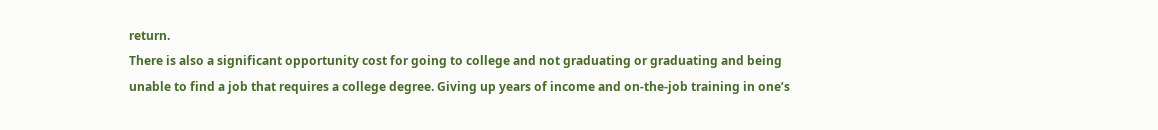return.
There is also a significant opportunity cost for going to college and not graduating or graduating and being unable to find a job that requires a college degree. Giving up years of income and on-the-job training in one’s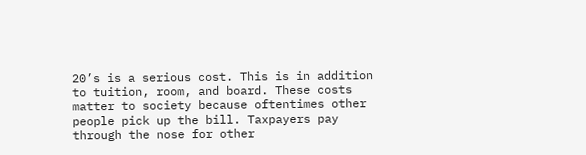20’s is a serious cost. This is in addition to tuition, room, and board. These costs matter to society because oftentimes other people pick up the bill. Taxpayers pay through the nose for other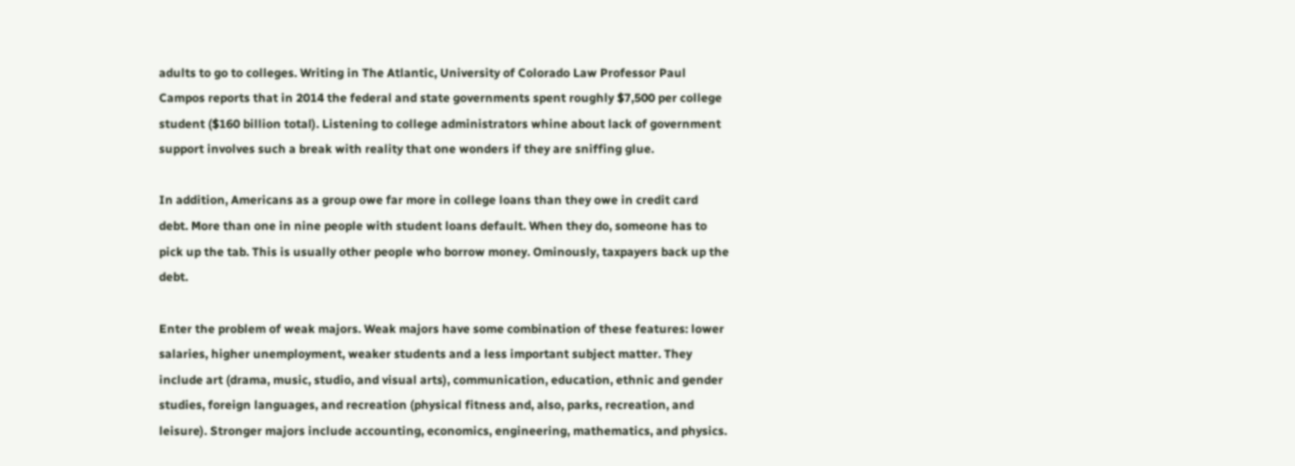adults to go to colleges. Writing in The Atlantic, University of Colorado Law Professor Paul Campos reports that in 2014 the federal and state governments spent roughly $7,500 per college student ($160 billion total). Listening to college administrators whine about lack of government support involves such a break with reality that one wonders if they are sniffing glue.

In addition, Americans as a group owe far more in college loans than they owe in credit card debt. More than one in nine people with student loans default. When they do, someone has to pick up the tab. This is usually other people who borrow money. Ominously, taxpayers back up the debt.

Enter the problem of weak majors. Weak majors have some combination of these features: lower salaries, higher unemployment, weaker students and a less important subject matter. They include art (drama, music, studio, and visual arts), communication, education, ethnic and gender studies, foreign languages, and recreation (physical fitness and, also, parks, recreation, and leisure). Stronger majors include accounting, economics, engineering, mathematics, and physics.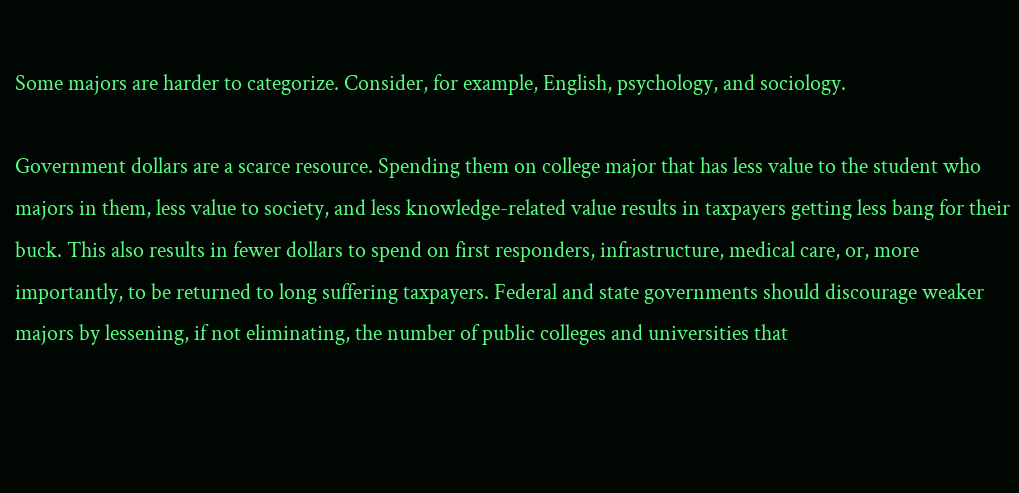Some majors are harder to categorize. Consider, for example, English, psychology, and sociology.

Government dollars are a scarce resource. Spending them on college major that has less value to the student who majors in them, less value to society, and less knowledge-related value results in taxpayers getting less bang for their buck. This also results in fewer dollars to spend on first responders, infrastructure, medical care, or, more importantly, to be returned to long suffering taxpayers. Federal and state governments should discourage weaker majors by lessening, if not eliminating, the number of public colleges and universities that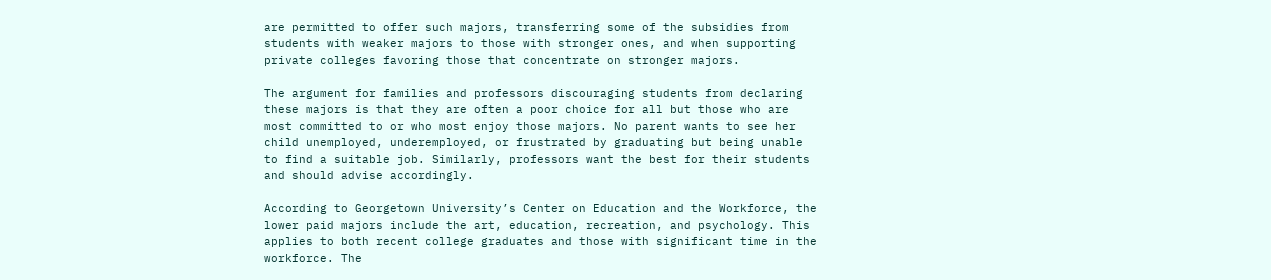are permitted to offer such majors, transferring some of the subsidies from students with weaker majors to those with stronger ones, and when supporting private colleges favoring those that concentrate on stronger majors.

The argument for families and professors discouraging students from declaring these majors is that they are often a poor choice for all but those who are most committed to or who most enjoy those majors. No parent wants to see her child unemployed, underemployed, or frustrated by graduating but being unable to find a suitable job. Similarly, professors want the best for their students and should advise accordingly.

According to Georgetown University’s Center on Education and the Workforce, the lower paid majors include the art, education, recreation, and psychology. This applies to both recent college graduates and those with significant time in the workforce. The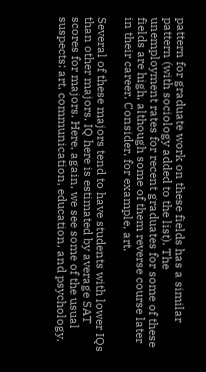pattern for graduate work on these fields has a similar pattern (with sociology added to the list). The unemployment rates for recent graduates for some of these fields are high, although some of them reverse course later in their career. Consider, for example, art.

Several of these majors tend to have students with lower IQs than other majors. IQ here is estimated by average SAT scores for majors. Here, again, we see some of the usual suspects: art, communication, education, and psychology.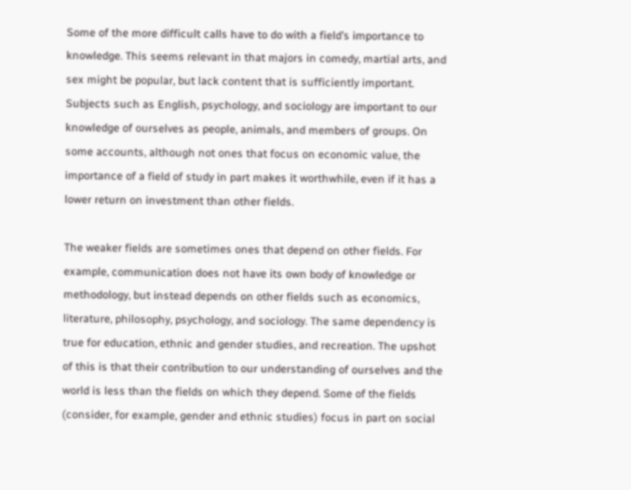Some of the more difficult calls have to do with a field’s importance to knowledge. This seems relevant in that majors in comedy, martial arts, and sex might be popular, but lack content that is sufficiently important. Subjects such as English, psychology, and sociology are important to our knowledge of ourselves as people, animals, and members of groups. On some accounts, although not ones that focus on economic value, the importance of a field of study in part makes it worthwhile, even if it has a lower return on investment than other fields.

The weaker fields are sometimes ones that depend on other fields. For example, communication does not have its own body of knowledge or methodology, but instead depends on other fields such as economics, literature, philosophy, psychology, and sociology. The same dependency is true for education, ethnic and gender studies, and recreation. The upshot of this is that their contribution to our understanding of ourselves and the world is less than the fields on which they depend. Some of the fields (consider, for example, gender and ethnic studies) focus in part on social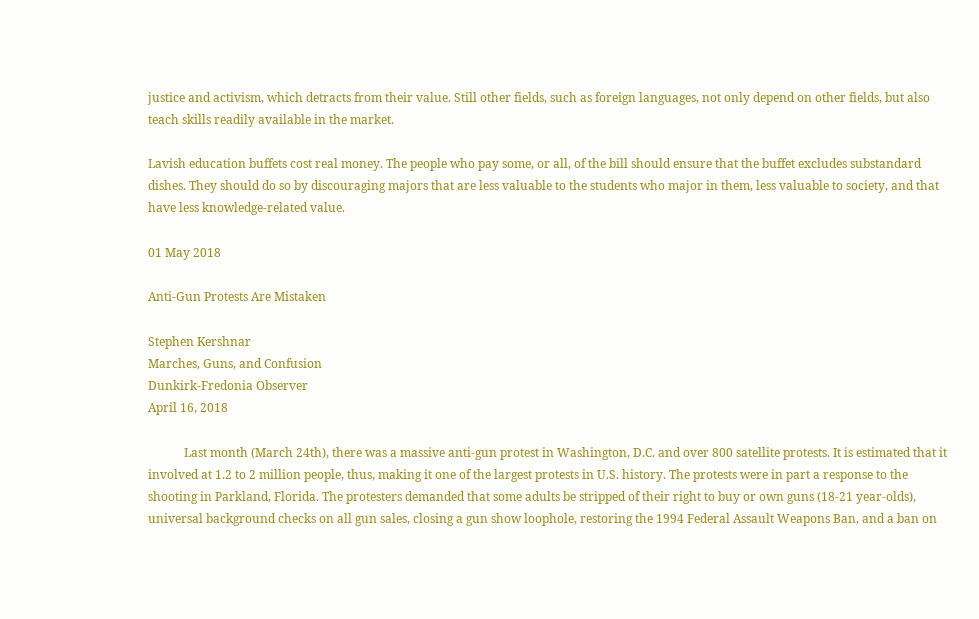justice and activism, which detracts from their value. Still other fields, such as foreign languages, not only depend on other fields, but also teach skills readily available in the market.

Lavish education buffets cost real money. The people who pay some, or all, of the bill should ensure that the buffet excludes substandard dishes. They should do so by discouraging majors that are less valuable to the students who major in them, less valuable to society, and that have less knowledge-related value.

01 May 2018

Anti-Gun Protests Are Mistaken

Stephen Kershnar
Marches, Guns, and Confusion
Dunkirk-Fredonia Observer
April 16, 2018

            Last month (March 24th), there was a massive anti-gun protest in Washington, D.C. and over 800 satellite protests. It is estimated that it involved at 1.2 to 2 million people, thus, making it one of the largest protests in U.S. history. The protests were in part a response to the shooting in Parkland, Florida. The protesters demanded that some adults be stripped of their right to buy or own guns (18-21 year-olds), universal background checks on all gun sales, closing a gun show loophole, restoring the 1994 Federal Assault Weapons Ban, and a ban on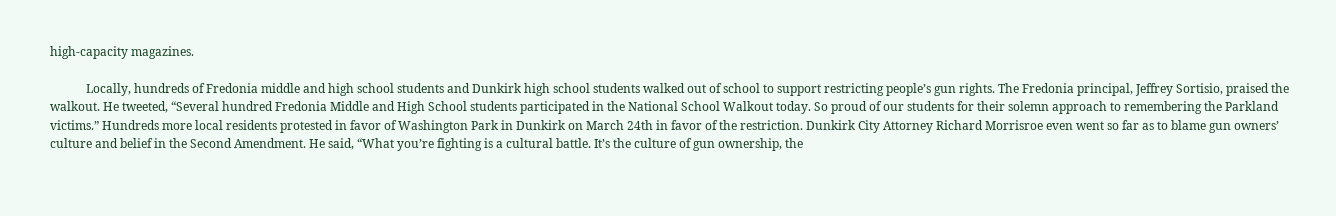high-capacity magazines.

            Locally, hundreds of Fredonia middle and high school students and Dunkirk high school students walked out of school to support restricting people’s gun rights. The Fredonia principal, Jeffrey Sortisio, praised the walkout. He tweeted, “Several hundred Fredonia Middle and High School students participated in the National School Walkout today. So proud of our students for their solemn approach to remembering the Parkland victims.” Hundreds more local residents protested in favor of Washington Park in Dunkirk on March 24th in favor of the restriction. Dunkirk City Attorney Richard Morrisroe even went so far as to blame gun owners’ culture and belief in the Second Amendment. He said, “What you’re fighting is a cultural battle. It’s the culture of gun ownership, the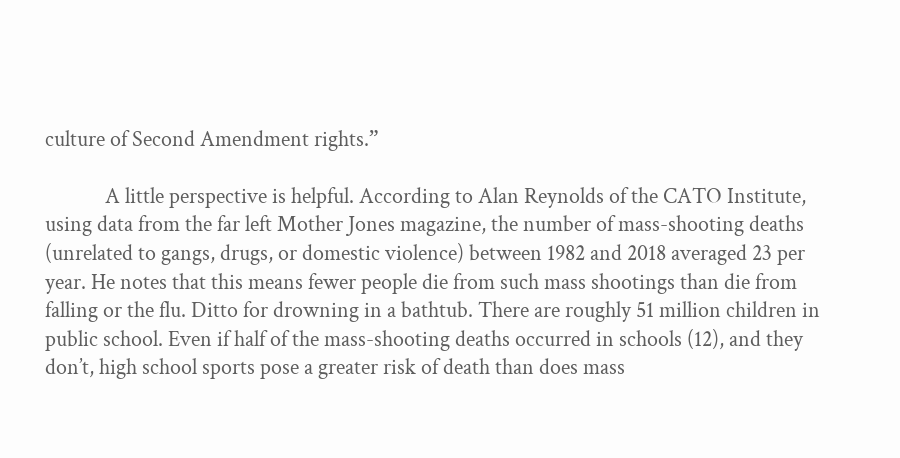culture of Second Amendment rights.”

            A little perspective is helpful. According to Alan Reynolds of the CATO Institute, using data from the far left Mother Jones magazine, the number of mass-shooting deaths (unrelated to gangs, drugs, or domestic violence) between 1982 and 2018 averaged 23 per year. He notes that this means fewer people die from such mass shootings than die from falling or the flu. Ditto for drowning in a bathtub. There are roughly 51 million children in public school. Even if half of the mass-shooting deaths occurred in schools (12), and they don’t, high school sports pose a greater risk of death than does mass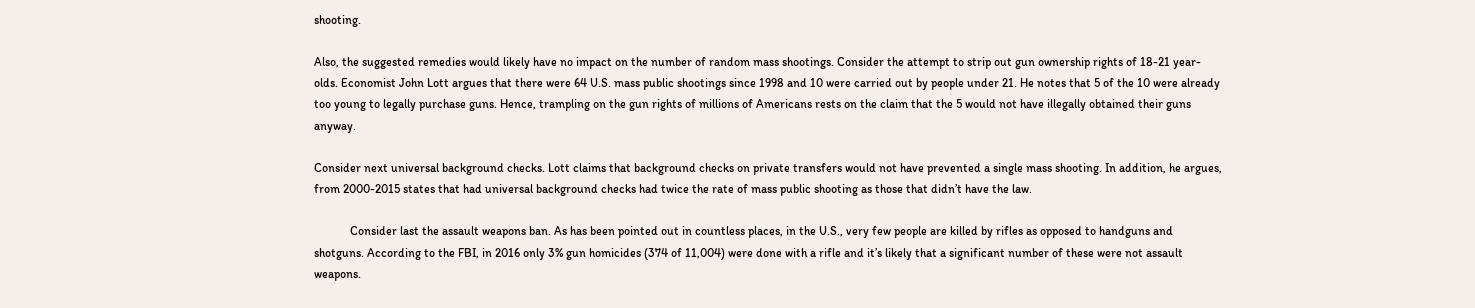shooting.

Also, the suggested remedies would likely have no impact on the number of random mass shootings. Consider the attempt to strip out gun ownership rights of 18-21 year-olds. Economist John Lott argues that there were 64 U.S. mass public shootings since 1998 and 10 were carried out by people under 21. He notes that 5 of the 10 were already too young to legally purchase guns. Hence, trampling on the gun rights of millions of Americans rests on the claim that the 5 would not have illegally obtained their guns anyway.

Consider next universal background checks. Lott claims that background checks on private transfers would not have prevented a single mass shooting. In addition, he argues, from 2000-2015 states that had universal background checks had twice the rate of mass public shooting as those that didn’t have the law.

            Consider last the assault weapons ban. As has been pointed out in countless places, in the U.S., very few people are killed by rifles as opposed to handguns and shotguns. According to the FBI, in 2016 only 3% gun homicides (374 of 11,004) were done with a rifle and it’s likely that a significant number of these were not assault weapons.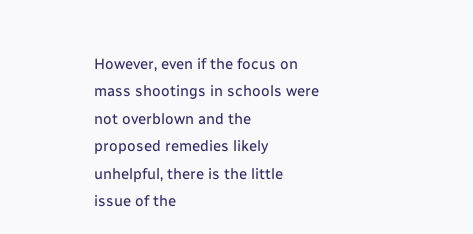However, even if the focus on mass shootings in schools were not overblown and the proposed remedies likely unhelpful, there is the little issue of the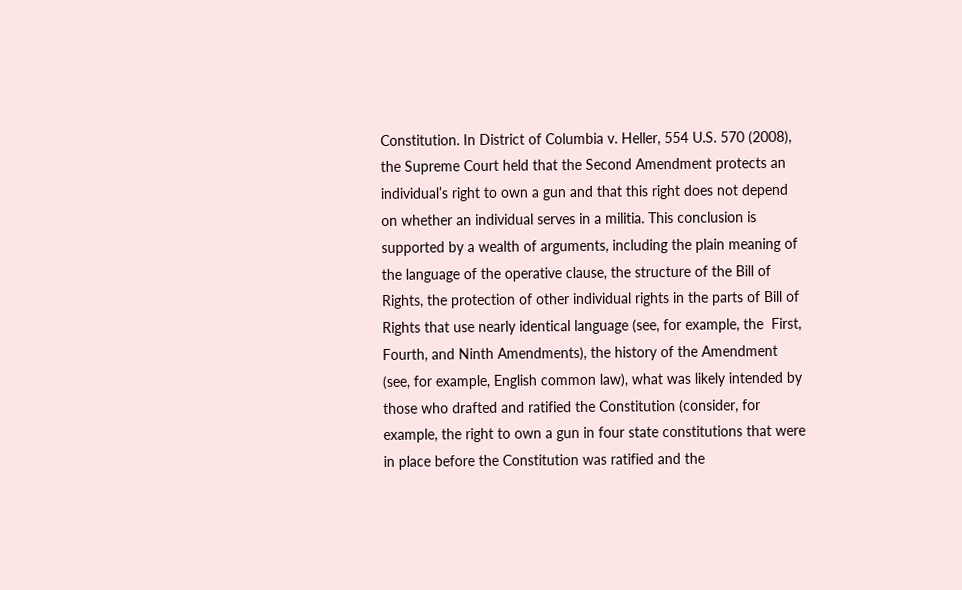Constitution. In District of Columbia v. Heller, 554 U.S. 570 (2008), the Supreme Court held that the Second Amendment protects an individual’s right to own a gun and that this right does not depend on whether an individual serves in a militia. This conclusion is supported by a wealth of arguments, including the plain meaning of the language of the operative clause, the structure of the Bill of Rights, the protection of other individual rights in the parts of Bill of Rights that use nearly identical language (see, for example, the  First, Fourth, and Ninth Amendments), the history of the Amendment (see, for example, English common law), what was likely intended by those who drafted and ratified the Constitution (consider, for example, the right to own a gun in four state constitutions that were in place before the Constitution was ratified and the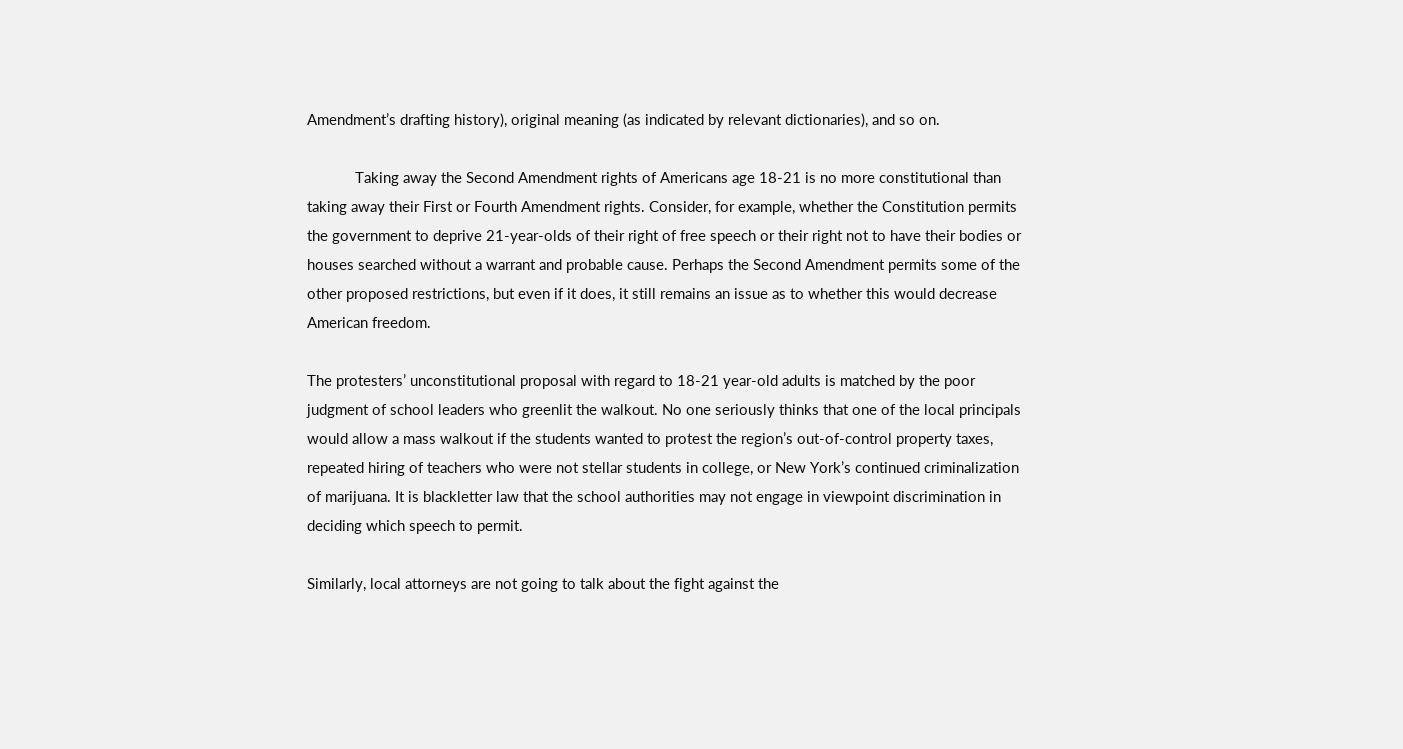Amendment’s drafting history), original meaning (as indicated by relevant dictionaries), and so on.

            Taking away the Second Amendment rights of Americans age 18-21 is no more constitutional than taking away their First or Fourth Amendment rights. Consider, for example, whether the Constitution permits the government to deprive 21-year-olds of their right of free speech or their right not to have their bodies or houses searched without a warrant and probable cause. Perhaps the Second Amendment permits some of the other proposed restrictions, but even if it does, it still remains an issue as to whether this would decrease American freedom.

The protesters’ unconstitutional proposal with regard to 18-21 year-old adults is matched by the poor judgment of school leaders who greenlit the walkout. No one seriously thinks that one of the local principals would allow a mass walkout if the students wanted to protest the region’s out-of-control property taxes, repeated hiring of teachers who were not stellar students in college, or New York’s continued criminalization of marijuana. It is blackletter law that the school authorities may not engage in viewpoint discrimination in deciding which speech to permit.

Similarly, local attorneys are not going to talk about the fight against the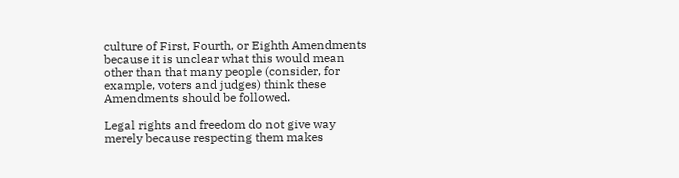culture of First, Fourth, or Eighth Amendments because it is unclear what this would mean other than that many people (consider, for example, voters and judges) think these Amendments should be followed.

Legal rights and freedom do not give way merely because respecting them makes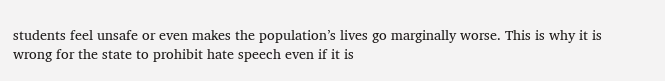students feel unsafe or even makes the population’s lives go marginally worse. This is why it is wrong for the state to prohibit hate speech even if it is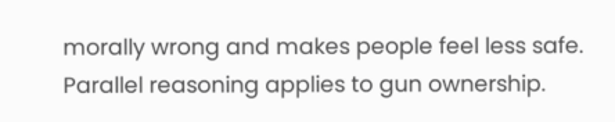morally wrong and makes people feel less safe. Parallel reasoning applies to gun ownership.